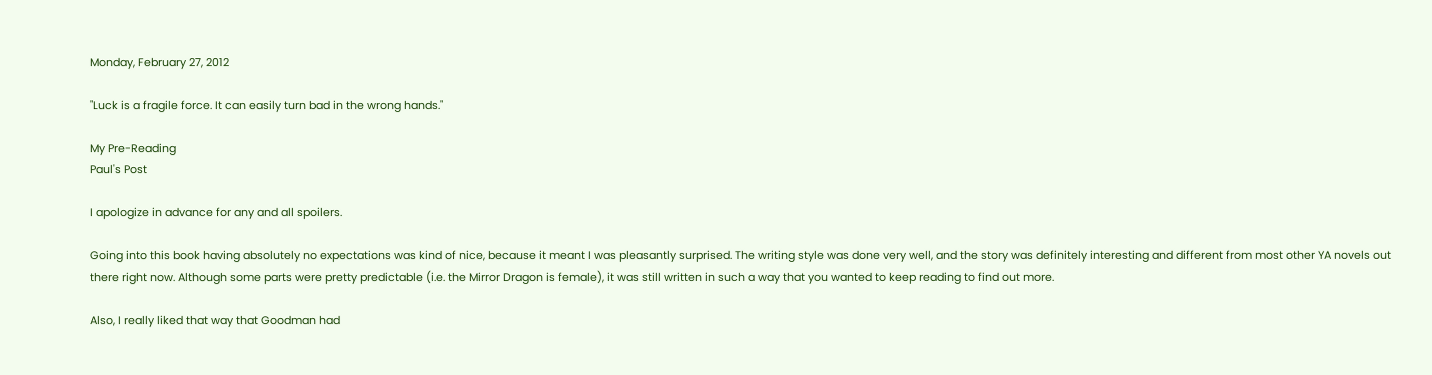Monday, February 27, 2012

"Luck is a fragile force. It can easily turn bad in the wrong hands."

My Pre-Reading
Paul's Post

I apologize in advance for any and all spoilers.

Going into this book having absolutely no expectations was kind of nice, because it meant I was pleasantly surprised. The writing style was done very well, and the story was definitely interesting and different from most other YA novels out there right now. Although some parts were pretty predictable (i.e. the Mirror Dragon is female), it was still written in such a way that you wanted to keep reading to find out more.

Also, I really liked that way that Goodman had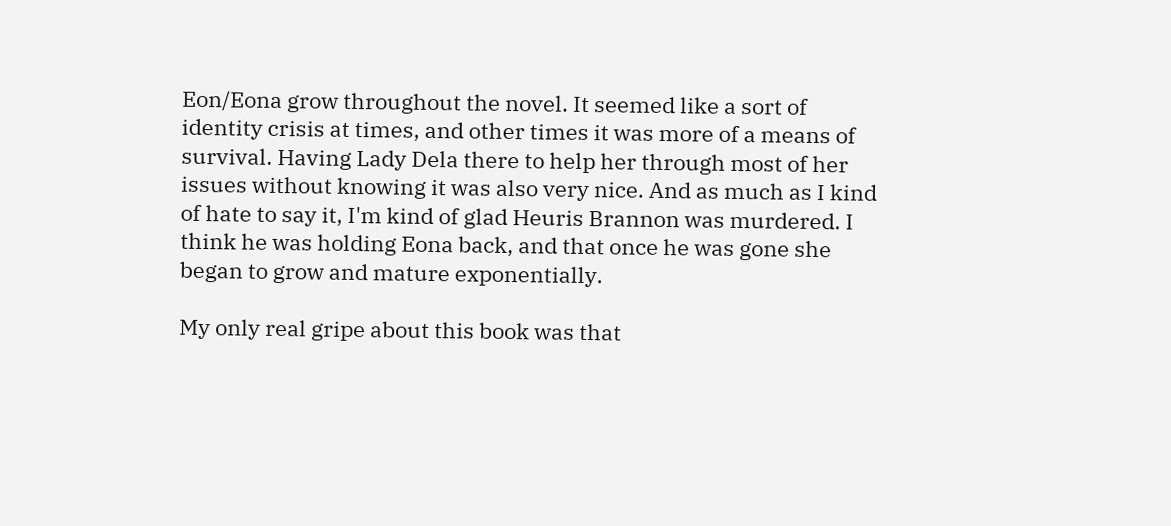Eon/Eona grow throughout the novel. It seemed like a sort of identity crisis at times, and other times it was more of a means of survival. Having Lady Dela there to help her through most of her issues without knowing it was also very nice. And as much as I kind of hate to say it, I'm kind of glad Heuris Brannon was murdered. I think he was holding Eona back, and that once he was gone she began to grow and mature exponentially.

My only real gripe about this book was that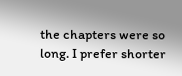the chapters were so long. I prefer shorter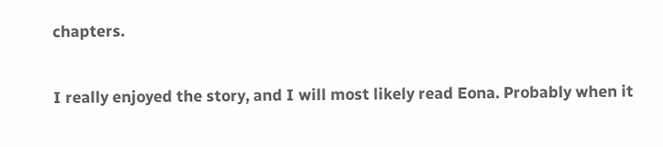chapters.

I really enjoyed the story, and I will most likely read Eona. Probably when it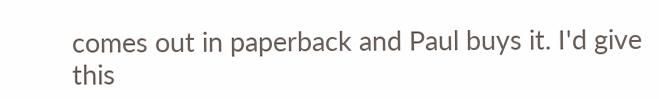comes out in paperback and Paul buys it. I'd give this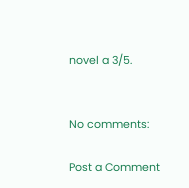novel a 3/5.


No comments:

Post a Comment